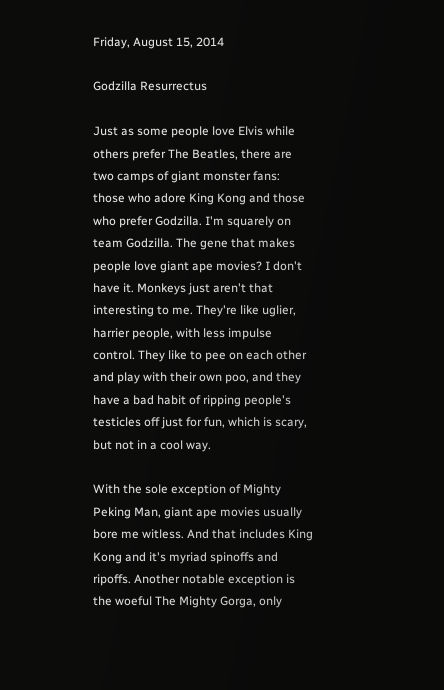Friday, August 15, 2014

Godzilla Resurrectus

Just as some people love Elvis while others prefer The Beatles, there are two camps of giant monster fans: those who adore King Kong and those who prefer Godzilla. I'm squarely on team Godzilla. The gene that makes people love giant ape movies? I don't have it. Monkeys just aren't that interesting to me. They're like uglier, harrier people, with less impulse control. They like to pee on each other and play with their own poo, and they have a bad habit of ripping people's testicles off just for fun, which is scary, but not in a cool way.

With the sole exception of Mighty Peking Man, giant ape movies usually bore me witless. And that includes King Kong and it's myriad spinoffs and ripoffs. Another notable exception is the woeful The Mighty Gorga, only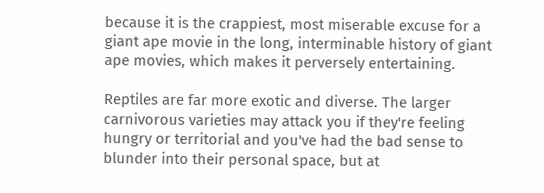because it is the crappiest, most miserable excuse for a giant ape movie in the long, interminable history of giant ape movies, which makes it perversely entertaining.

Reptiles are far more exotic and diverse. The larger carnivorous varieties may attack you if they're feeling hungry or territorial and you've had the bad sense to blunder into their personal space, but at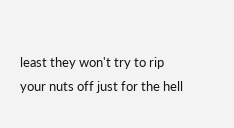least they won't try to rip your nuts off just for the hell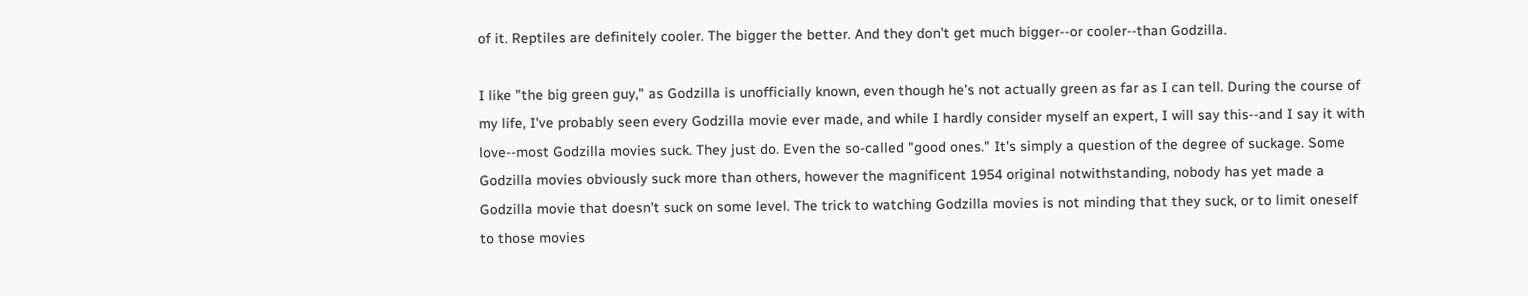of it. Reptiles are definitely cooler. The bigger the better. And they don't get much bigger--or cooler--than Godzilla.

I like "the big green guy," as Godzilla is unofficially known, even though he's not actually green as far as I can tell. During the course of my life, I've probably seen every Godzilla movie ever made, and while I hardly consider myself an expert, I will say this--and I say it with love--most Godzilla movies suck. They just do. Even the so-called "good ones." It's simply a question of the degree of suckage. Some Godzilla movies obviously suck more than others, however the magnificent 1954 original notwithstanding, nobody has yet made a Godzilla movie that doesn't suck on some level. The trick to watching Godzilla movies is not minding that they suck, or to limit oneself to those movies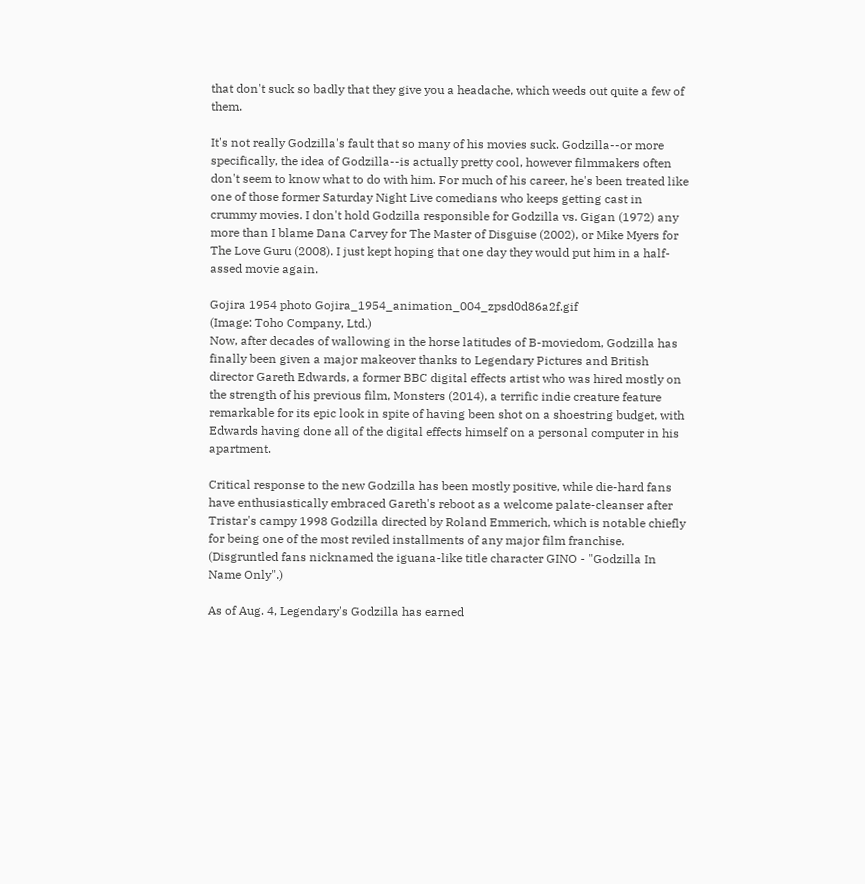that don't suck so badly that they give you a headache, which weeds out quite a few of them.

It's not really Godzilla's fault that so many of his movies suck. Godzilla--or more specifically, the idea of Godzilla--is actually pretty cool, however filmmakers often don't seem to know what to do with him. For much of his career, he's been treated like one of those former Saturday Night Live comedians who keeps getting cast in crummy movies. I don't hold Godzilla responsible for Godzilla vs. Gigan (1972) any more than I blame Dana Carvey for The Master of Disguise (2002), or Mike Myers for The Love Guru (2008). I just kept hoping that one day they would put him in a half-assed movie again.

Gojira 1954 photo Gojira_1954_animation_004_zpsd0d86a2f.gif
(Image: Toho Company, Ltd.)
Now, after decades of wallowing in the horse latitudes of B-moviedom, Godzilla has finally been given a major makeover thanks to Legendary Pictures and British  director Gareth Edwards, a former BBC digital effects artist who was hired mostly on the strength of his previous film, Monsters (2014), a terrific indie creature feature remarkable for its epic look in spite of having been shot on a shoestring budget, with Edwards having done all of the digital effects himself on a personal computer in his apartment.

Critical response to the new Godzilla has been mostly positive, while die-hard fans have enthusiastically embraced Gareth's reboot as a welcome palate-cleanser after Tristar's campy 1998 Godzilla directed by Roland Emmerich, which is notable chiefly for being one of the most reviled installments of any major film franchise. (Disgruntled fans nicknamed the iguana-like title character GINO - "Godzilla In Name Only".)

As of Aug. 4, Legendary's Godzilla has earned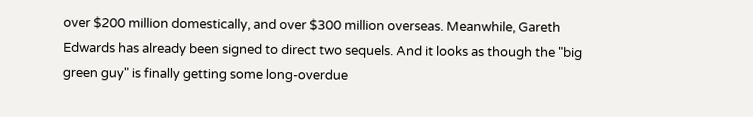over $200 million domestically, and over $300 million overseas. Meanwhile, Gareth Edwards has already been signed to direct two sequels. And it looks as though the "big green guy" is finally getting some long-overdue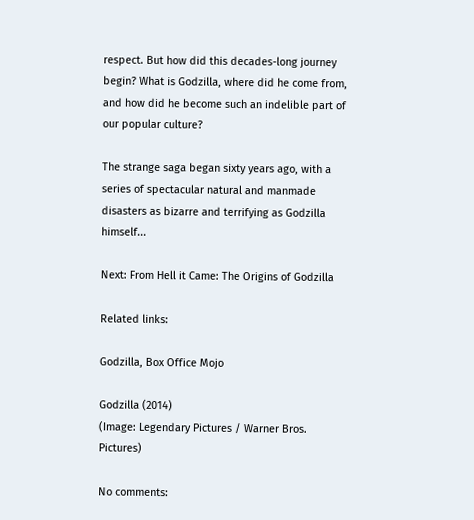respect. But how did this decades-long journey begin? What is Godzilla, where did he come from, and how did he become such an indelible part of our popular culture?

The strange saga began sixty years ago, with a series of spectacular natural and manmade disasters as bizarre and terrifying as Godzilla himself...

Next: From Hell it Came: The Origins of Godzilla

Related links:

Godzilla, Box Office Mojo

Godzilla (2014)
(Image: Legendary Pictures / Warner Bros. Pictures)

No comments: